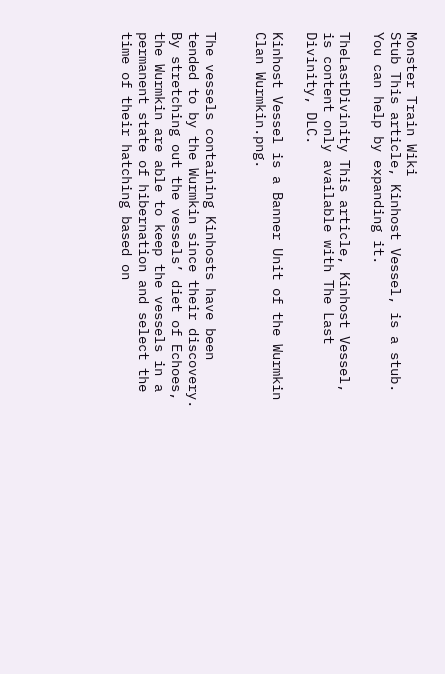Monster Train Wiki
Stub This article, Kinhost Vessel, is a stub. You can help by expanding it.

TheLastDivinity This article, Kinhost Vessel, is content only available with The Last Divinity, DLC.

Kinhost Vessel is a Banner Unit of the Wurmkin Clan Wurmkin.png.


The vessels containing Kinhosts have been tended to by the Wurmkin since their discovery. By stretching out the vessels’ diet of Echoes, the Wurmkin are able to keep the vessels in a permanent state of hibernation and select the time of their hatching based on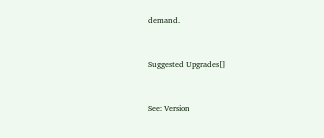demand.


Suggested Upgrades[]


See: Version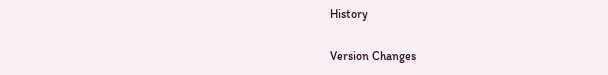History

Version Changes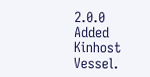2.0.0 Added Kinhost Vessel.